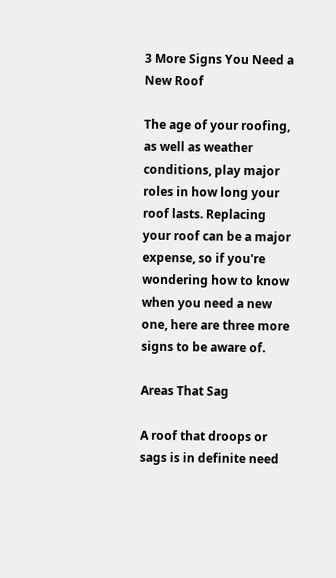3 More Signs You Need a New Roof

The age of your roofing, as well as weather conditions, play major roles in how long your roof lasts. Replacing your roof can be a major expense, so if you're wondering how to know when you need a new one, here are three more signs to be aware of.

Areas That Sag

A roof that droops or sags is in definite need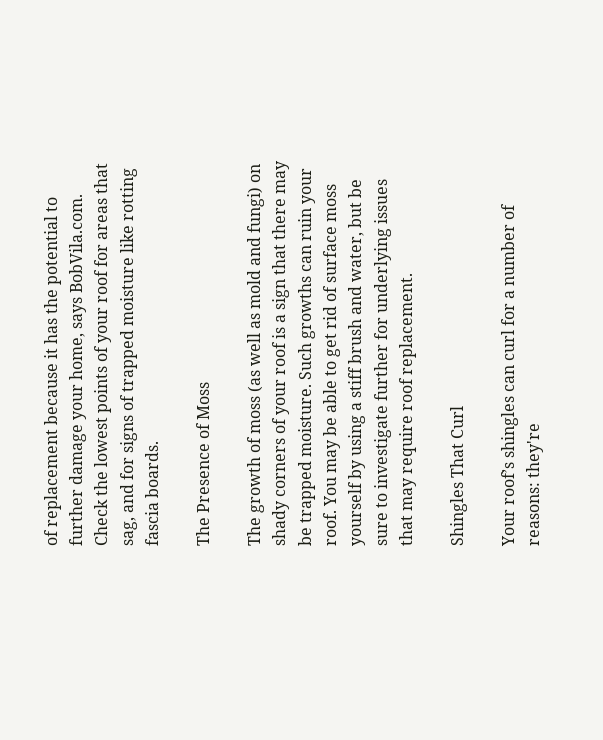of replacement because it has the potential to further damage your home, says BobVila.com. Check the lowest points of your roof for areas that sag, and for signs of trapped moisture like rotting fascia boards.

The Presence of Moss

The growth of moss (as well as mold and fungi) on shady corners of your roof is a sign that there may be trapped moisture. Such growths can ruin your roof. You may be able to get rid of surface moss yourself by using a stiff brush and water, but be sure to investigate further for underlying issues that may require roof replacement.

Shingles That Curl

Your roof’s shingles can curl for a number of reasons: they're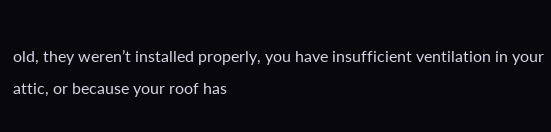old, they weren’t installed properly, you have insufficient ventilation in your attic, or because your roof has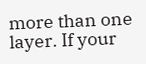more than one layer. If your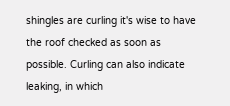shingles are curling it's wise to have the roof checked as soon as possible. Curling can also indicate leaking, in which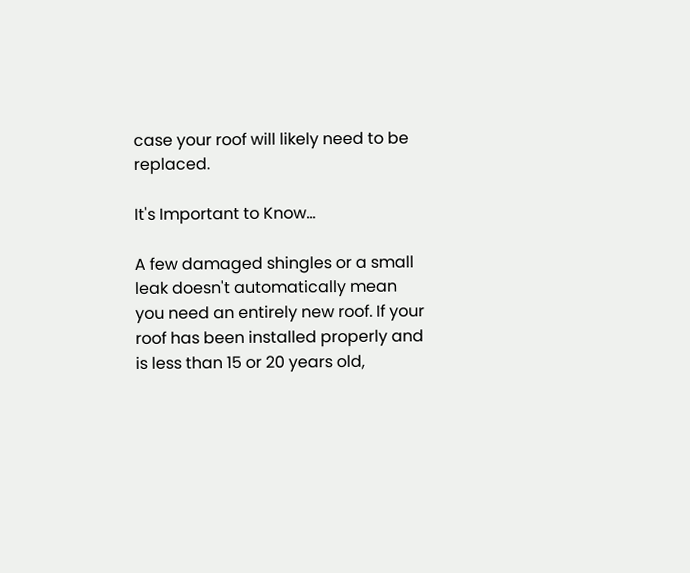case your roof will likely need to be replaced.

It's Important to Know...

A few damaged shingles or a small leak doesn't automatically mean you need an entirely new roof. If your roof has been installed properly and is less than 15 or 20 years old,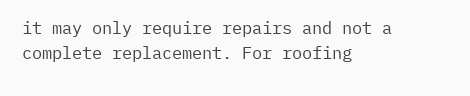it may only require repairs and not a complete replacement. For roofing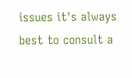issues it's always best to consult a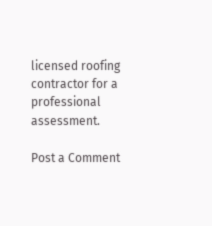licensed roofing contractor for a professional assessment.

Post a Comment